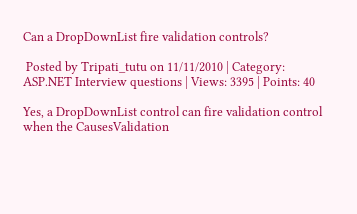Can a DropDownList fire validation controls?

 Posted by Tripati_tutu on 11/11/2010 | Category: ASP.NET Interview questions | Views: 3395 | Points: 40

Yes, a DropDownList control can fire validation control when the CausesValidation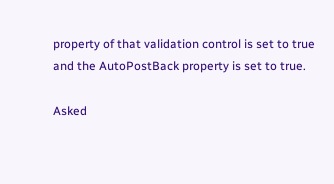property of that validation control is set to true and the AutoPostBack property is set to true.

Asked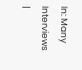In: Many Interviews |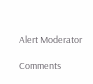Alert Moderator

Comments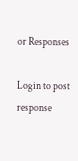or Responses

Login to post response